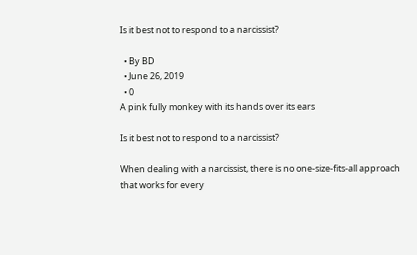Is it best not to respond to a narcissist?

  • By BD
  • June 26, 2019
  • 0
A pink fully monkey with its hands over its ears

Is it best not to respond to a narcissist?

When dealing with a narcissist, there is no one-size-fits-all approach that works for every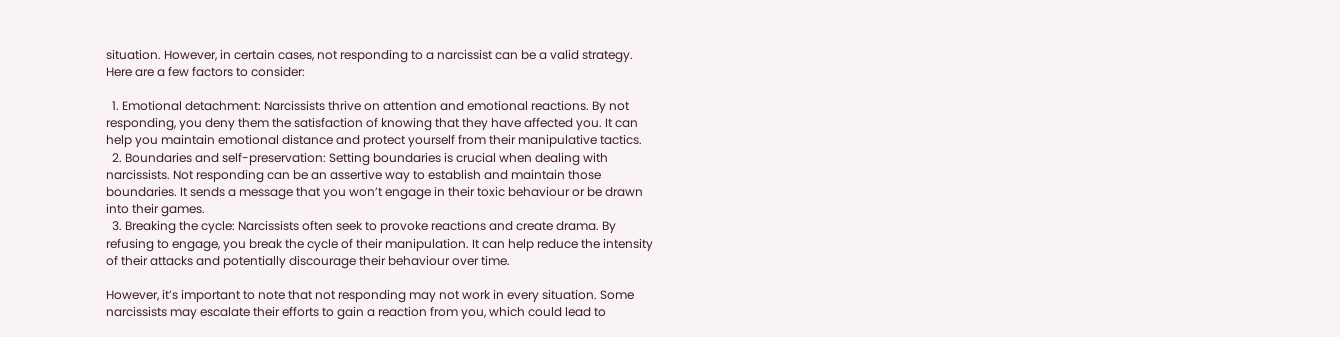situation. However, in certain cases, not responding to a narcissist can be a valid strategy. Here are a few factors to consider:

  1. Emotional detachment: Narcissists thrive on attention and emotional reactions. By not responding, you deny them the satisfaction of knowing that they have affected you. It can help you maintain emotional distance and protect yourself from their manipulative tactics.
  2. Boundaries and self-preservation: Setting boundaries is crucial when dealing with narcissists. Not responding can be an assertive way to establish and maintain those boundaries. It sends a message that you won’t engage in their toxic behaviour or be drawn into their games.
  3. Breaking the cycle: Narcissists often seek to provoke reactions and create drama. By refusing to engage, you break the cycle of their manipulation. It can help reduce the intensity of their attacks and potentially discourage their behaviour over time.

However, it’s important to note that not responding may not work in every situation. Some narcissists may escalate their efforts to gain a reaction from you, which could lead to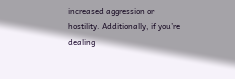increased aggression or hostility. Additionally, if you’re dealing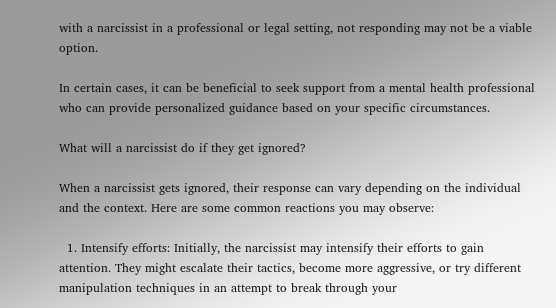with a narcissist in a professional or legal setting, not responding may not be a viable option.

In certain cases, it can be beneficial to seek support from a mental health professional who can provide personalized guidance based on your specific circumstances.

What will a narcissist do if they get ignored?

When a narcissist gets ignored, their response can vary depending on the individual and the context. Here are some common reactions you may observe:

  1. Intensify efforts: Initially, the narcissist may intensify their efforts to gain attention. They might escalate their tactics, become more aggressive, or try different manipulation techniques in an attempt to break through your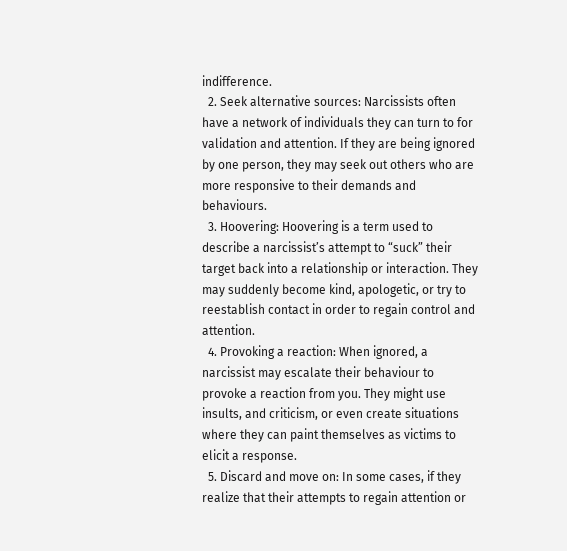indifference.
  2. Seek alternative sources: Narcissists often have a network of individuals they can turn to for validation and attention. If they are being ignored by one person, they may seek out others who are more responsive to their demands and behaviours.
  3. Hoovering: Hoovering is a term used to describe a narcissist’s attempt to “suck” their target back into a relationship or interaction. They may suddenly become kind, apologetic, or try to reestablish contact in order to regain control and attention.
  4. Provoking a reaction: When ignored, a narcissist may escalate their behaviour to provoke a reaction from you. They might use insults, and criticism, or even create situations where they can paint themselves as victims to elicit a response.
  5. Discard and move on: In some cases, if they realize that their attempts to regain attention or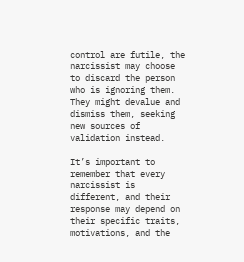control are futile, the narcissist may choose to discard the person who is ignoring them. They might devalue and dismiss them, seeking new sources of validation instead.

It’s important to remember that every narcissist is different, and their response may depend on their specific traits, motivations, and the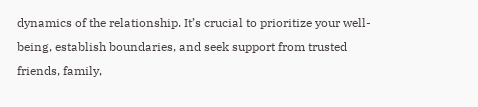dynamics of the relationship. It’s crucial to prioritize your well-being, establish boundaries, and seek support from trusted friends, family,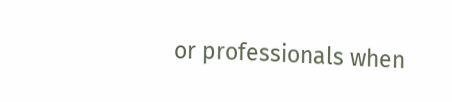or professionals when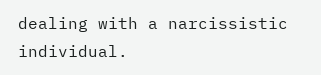dealing with a narcissistic individual.